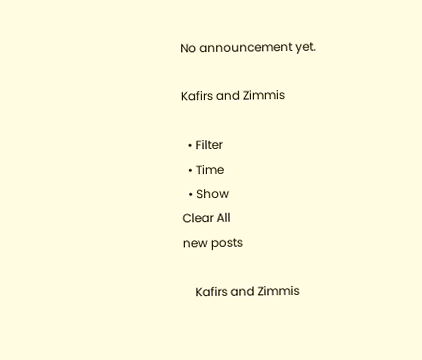No announcement yet.

Kafirs and Zimmis

  • Filter
  • Time
  • Show
Clear All
new posts

    Kafirs and Zimmis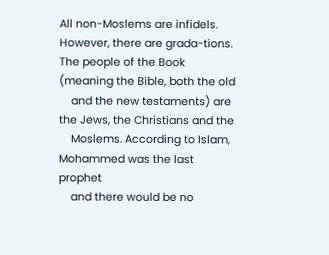All non-Moslems are infidels. However, there are grada-tions. The people of the Book (meaning the Bible, both the old
    and the new testaments) are the Jews, the Christians and the
    Moslems. According to Islam, Mohammed was the last prophet
    and there would be no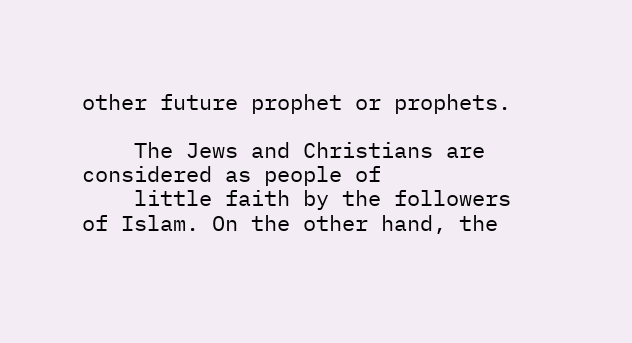other future prophet or prophets.

    The Jews and Christians are considered as people of
    little faith by the followers of Islam. On the other hand, the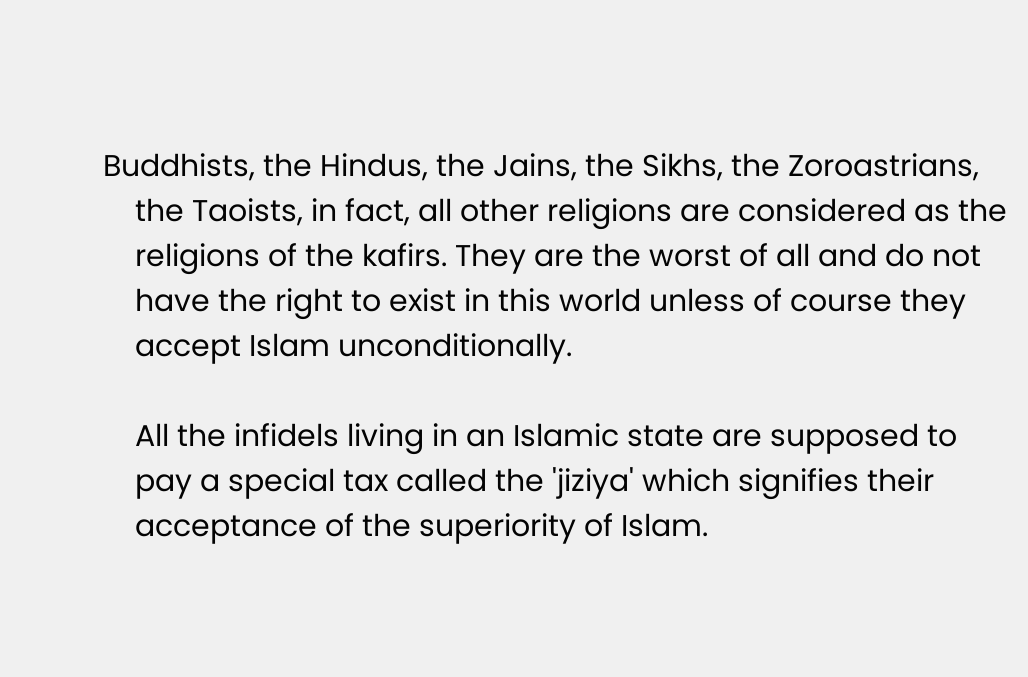Buddhists, the Hindus, the Jains, the Sikhs, the Zoroastrians,
    the Taoists, in fact, all other religions are considered as the
    religions of the kafirs. They are the worst of all and do not
    have the right to exist in this world unless of course they
    accept Islam unconditionally.

    All the infidels living in an Islamic state are supposed to
    pay a special tax called the 'jiziya' which signifies their
    acceptance of the superiority of Islam.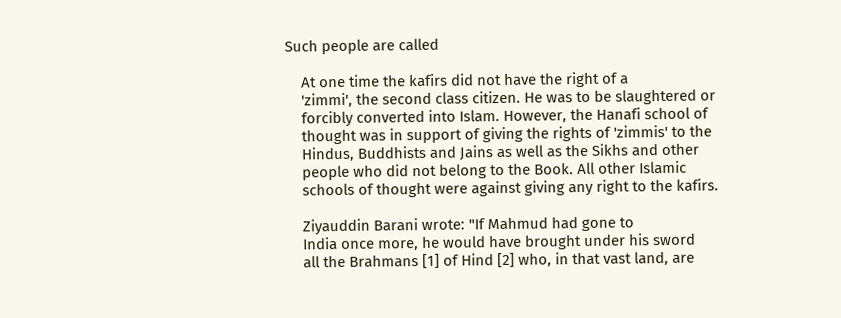Such people are called

    At one time the kafirs did not have the right of a
    'zimmi', the second class citizen. He was to be slaughtered or
    forcibly converted into Islam. However, the Hanafi school of
    thought was in support of giving the rights of 'zimmis' to the
    Hindus, Buddhists and Jains as well as the Sikhs and other
    people who did not belong to the Book. All other Islamic
    schools of thought were against giving any right to the kafirs.

    Ziyauddin Barani wrote: "If Mahmud had gone to
    India once more, he would have brought under his sword
    all the Brahmans [1] of Hind [2] who, in that vast land, are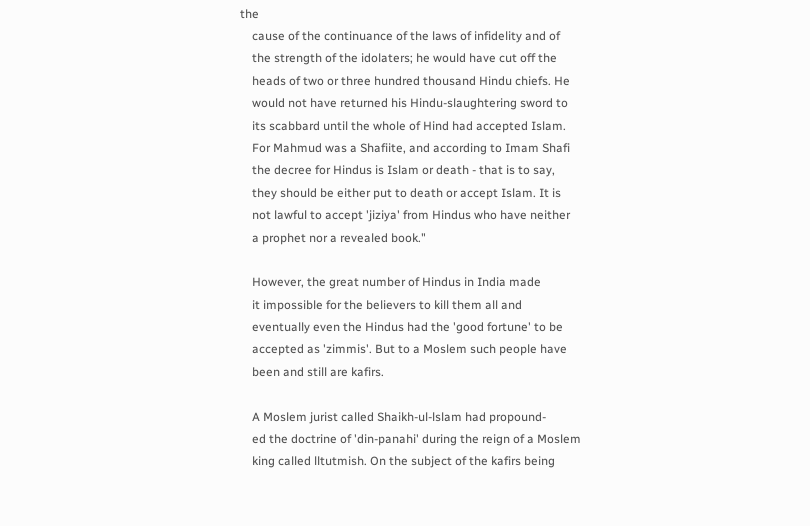the
    cause of the continuance of the laws of infidelity and of
    the strength of the idolaters; he would have cut off the
    heads of two or three hundred thousand Hindu chiefs. He
    would not have returned his Hindu-slaughtering sword to
    its scabbard until the whole of Hind had accepted Islam.
    For Mahmud was a Shafiite, and according to Imam Shafi
    the decree for Hindus is Islam or death - that is to say,
    they should be either put to death or accept Islam. It is
    not lawful to accept 'jiziya' from Hindus who have neither
    a prophet nor a revealed book."

    However, the great number of Hindus in India made
    it impossible for the believers to kill them all and
    eventually even the Hindus had the 'good fortune' to be
    accepted as 'zimmis'. But to a Moslem such people have
    been and still are kafirs.

    A Moslem jurist called Shaikh-ul-lslam had propound-
    ed the doctrine of 'din-panahi' during the reign of a Moslem
    king called lltutmish. On the subject of the kafirs being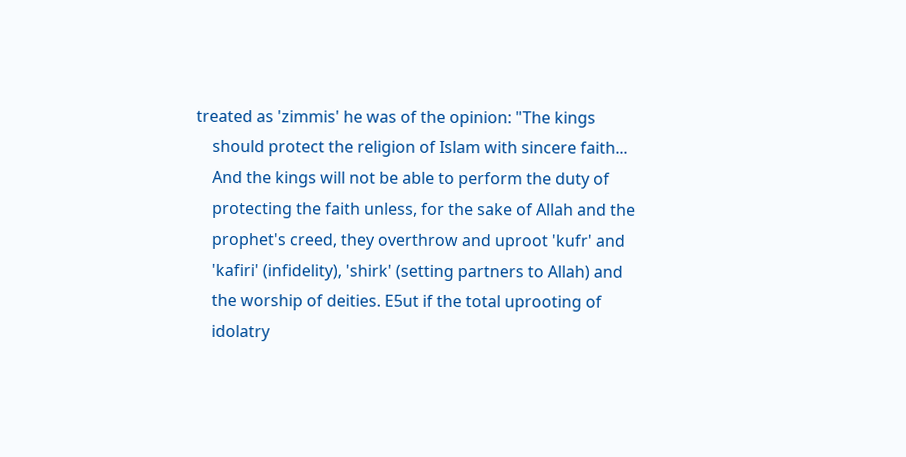treated as 'zimmis' he was of the opinion: "The kings
    should protect the religion of Islam with sincere faith...
    And the kings will not be able to perform the duty of
    protecting the faith unless, for the sake of Allah and the
    prophet's creed, they overthrow and uproot 'kufr' and
    'kafiri' (infidelity), 'shirk' (setting partners to Allah) and
    the worship of deities. E5ut if the total uprooting of
    idolatry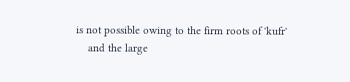is not possible owing to the firm roots of 'kufr'
    and the large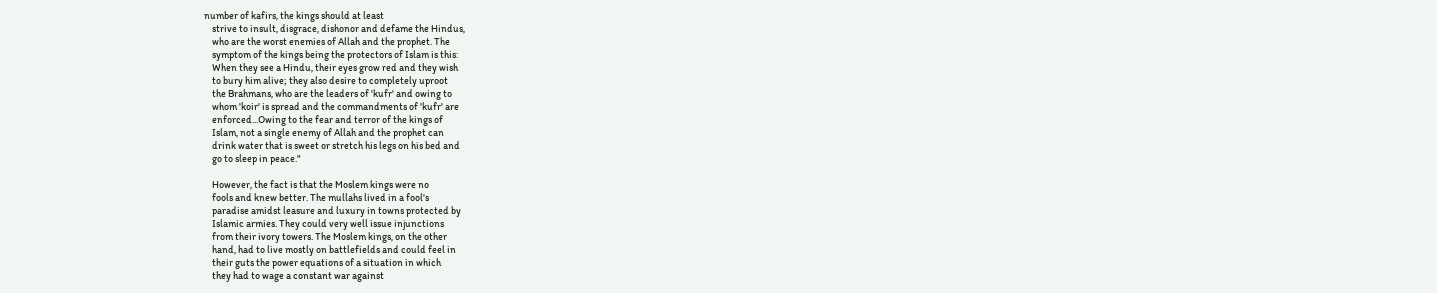number of kafirs, the kings should at least
    strive to insult, disgrace, dishonor and defame the Hindus,
    who are the worst enemies of Allah and the prophet. The
    symptom of the kings being the protectors of Islam is this:
    When they see a Hindu, their eyes grow red and they wish
    to bury him alive; they also desire to completely uproot
    the Brahmans, who are the leaders of 'kufr' and owing to
    whom 'koir' is spread and the commandments of 'kufr' are
    enforced...Owing to the fear and terror of the kings of
    Islam, not a single enemy of Allah and the prophet can
    drink water that is sweet or stretch his legs on his bed and
    go to sleep in peace."

    However, the fact is that the Moslem kings were no
    fools and knew better. The mullahs lived in a fool's
    paradise amidst leasure and luxury in towns protected by
    Islamic armies. They could very well issue injunctions
    from their ivory towers. The Moslem kings, on the other
    hand, had to live mostly on battlefields and could feel in
    their guts the power equations of a situation in which
    they had to wage a constant war against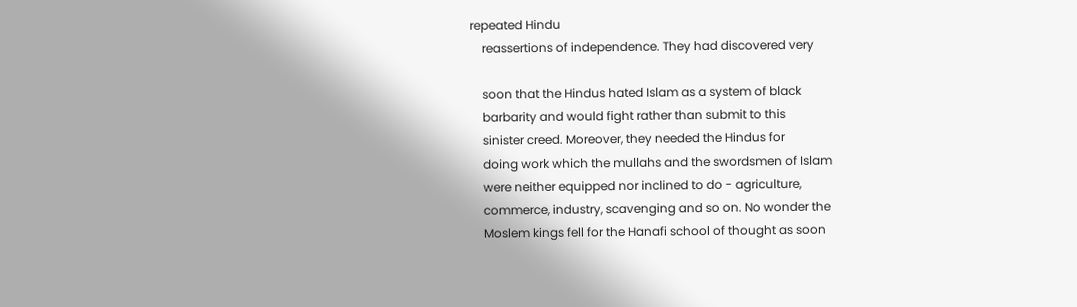repeated Hindu
    reassertions of independence. They had discovered very

    soon that the Hindus hated Islam as a system of black
    barbarity and would fight rather than submit to this
    sinister creed. Moreover, they needed the Hindus for
    doing work which the mullahs and the swordsmen of Islam
    were neither equipped nor inclined to do - agriculture,
    commerce, industry, scavenging and so on. No wonder the
    Moslem kings fell for the Hanafi school of thought as soon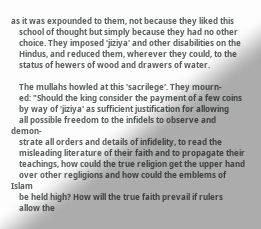as it was expounded to them, not because they liked this
    school of thought but simply because they had no other
    choice. They imposed 'jiziya' and other disabilities on the
    Hindus, and reduced them, wherever they could, to the
    status of hewers of wood and drawers of water.

    The mullahs howled at this 'sacrilege'. They mourn-
    ed: "Should the king consider the payment of a few coins
    by way of 'jiziya' as sufficient justification for allowing
    all possible freedom to the infidels to observe and demon-
    strate all orders and details of infidelity, to read the
    misleading literature of their faith and to propagate their
    teachings, how could the true religion get the upper hand
    over other regligions and how could the emblems of Islam
    be held high? How will the true faith prevail if rulers
    allow the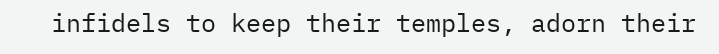infidels to keep their temples, adorn their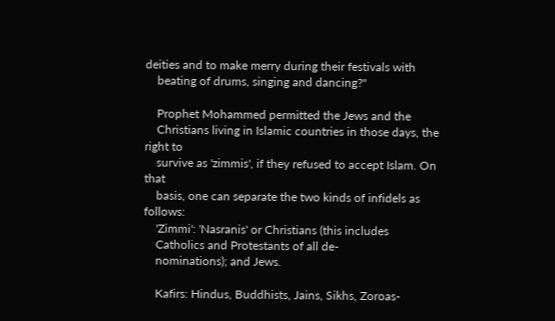deities and to make merry during their festivals with
    beating of drums, singing and dancing?"

    Prophet Mohammed permitted the Jews and the
    Christians living in Islamic countries in those days, the right to
    survive as 'zimmis', if they refused to accept Islam. On that
    basis, one can separate the two kinds of infidels as follows:
    'Zimmi': 'Nasranis' or Christians (this includes
    Catholics and Protestants of all de-
    nominations); and Jews.

    Kafirs: Hindus, Buddhists, Jains, Sikhs, Zoroas-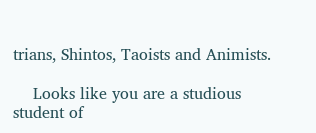trians, Shintos, Taoists and Animists.

    Looks like you are a studious student of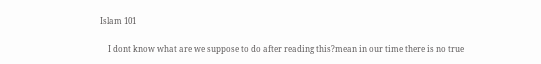Islam 101

    I dont know what are we suppose to do after reading this?mean in our time there is no true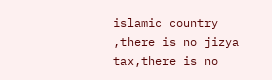islamic country ,there is no jizya tax,there is no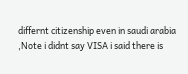differnt citizenship even in saudi arabia ,Note i didnt say VISA i said there is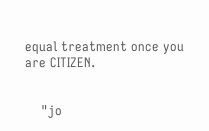equal treatment once you are CITIZEN.


    "jo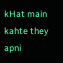kHat main kahte they apni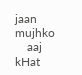jaan mujhko
    aaj kHat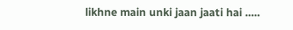likhne main unki jaan jaati hai .....